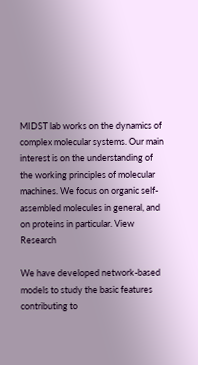MIDST lab works on the dynamics of complex molecular systems. Our main interest is on the understanding of the working principles of molecular machines. We focus on organic self-assembled molecules in general, and on proteins in particular. View Research

We have developed network-based models to study the basic features contributing to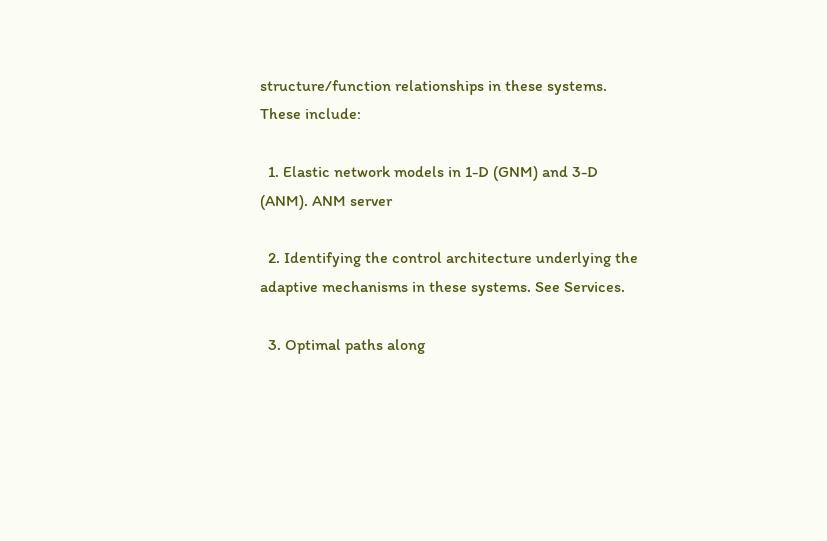structure/function relationships in these systems. These include:

  1. Elastic network models in 1-D (GNM) and 3-D (ANM). ANM server

  2. Identifying the control architecture underlying the adaptive mechanisms in these systems. See Services.

  3. Optimal paths along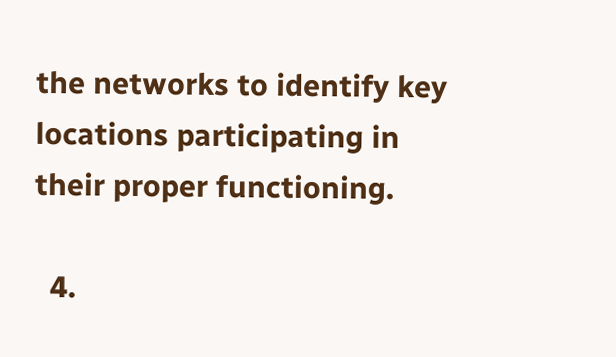the networks to identify key locations participating in their proper functioning.

  4.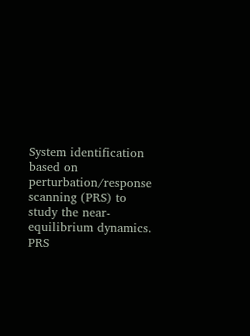System identification based on perturbation/response scanning (PRS) to study the near-equilibrium dynamics. PRS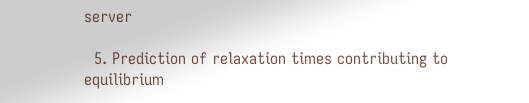server

  5. Prediction of relaxation times contributing to equilibrium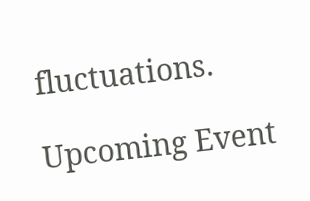fluctuations.

Upcoming Event